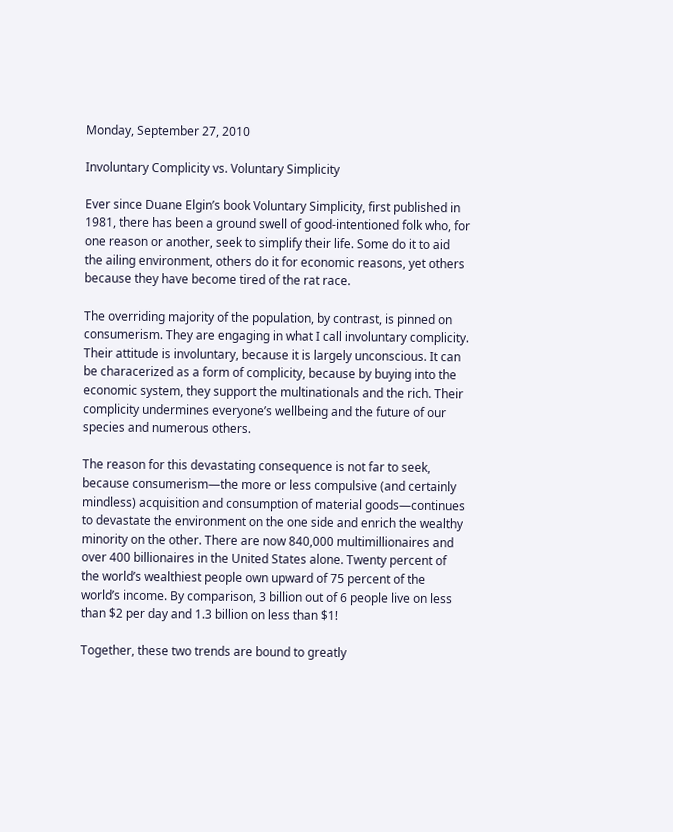Monday, September 27, 2010

Involuntary Complicity vs. Voluntary Simplicity

Ever since Duane Elgin’s book Voluntary Simplicity, first published in 1981, there has been a ground swell of good-intentioned folk who, for one reason or another, seek to simplify their life. Some do it to aid the ailing environment, others do it for economic reasons, yet others because they have become tired of the rat race.

The overriding majority of the population, by contrast, is pinned on consumerism. They are engaging in what I call involuntary complicity. Their attitude is involuntary, because it is largely unconscious. It can be characerized as a form of complicity, because by buying into the economic system, they support the multinationals and the rich. Their complicity undermines everyone’s wellbeing and the future of our species and numerous others.

The reason for this devastating consequence is not far to seek, because consumerism—the more or less compulsive (and certainly mindless) acquisition and consumption of material goods—continues to devastate the environment on the one side and enrich the wealthy minority on the other. There are now 840,000 multimillionaires and over 400 billionaires in the United States alone. Twenty percent of the world’s wealthiest people own upward of 75 percent of the world’s income. By comparison, 3 billion out of 6 people live on less than $2 per day and 1.3 billion on less than $1!

Together, these two trends are bound to greatly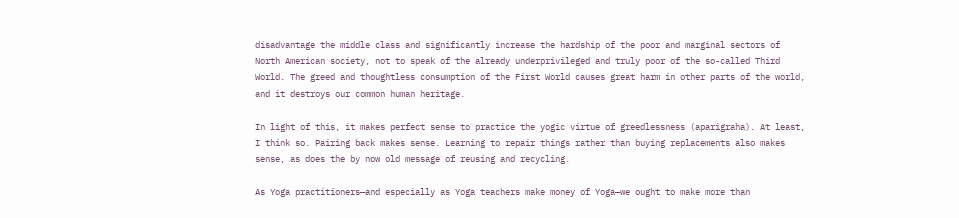disadvantage the middle class and significantly increase the hardship of the poor and marginal sectors of North American society, not to speak of the already underprivileged and truly poor of the so-called Third World. The greed and thoughtless consumption of the First World causes great harm in other parts of the world, and it destroys our common human heritage.

In light of this, it makes perfect sense to practice the yogic virtue of greedlessness (aparigraha). At least, I think so. Pairing back makes sense. Learning to repair things rather than buying replacements also makes sense, as does the by now old message of reusing and recycling.

As Yoga practitioners—and especially as Yoga teachers make money of Yoga—we ought to make more than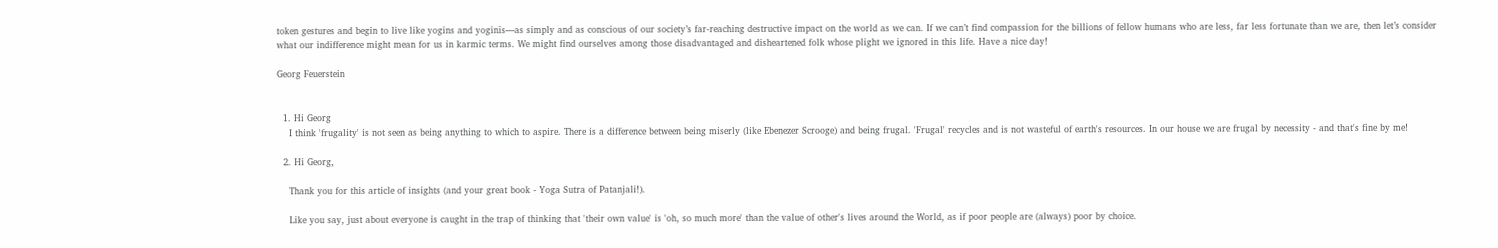token gestures and begin to live like yogins and yoginīs—as simply and as conscious of our society’s far-reaching destructive impact on the world as we can. If we can’t find compassion for the billions of fellow humans who are less, far less fortunate than we are, then let’s consider what our indifference might mean for us in karmic terms. We might find ourselves among those disadvantaged and disheartened folk whose plight we ignored in this life. Have a nice day!

Georg Feuerstein


  1. Hi Georg
    I think 'frugality' is not seen as being anything to which to aspire. There is a difference between being miserly (like Ebenezer Scrooge) and being frugal. 'Frugal' recycles and is not wasteful of earth's resources. In our house we are frugal by necessity - and that's fine by me!

  2. Hi Georg,

    Thank you for this article of insights (and your great book - Yoga Sutra of Patanjali!).

    Like you say, just about everyone is caught in the trap of thinking that 'their own value' is 'oh, so much more' than the value of other's lives around the World, as if poor people are (always) poor by choice.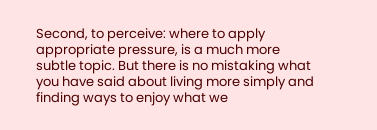Second, to perceive: where to apply appropriate pressure, is a much more subtle topic. But there is no mistaking what you have said about living more simply and finding ways to enjoy what we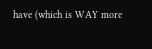have (which is WAY more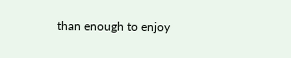than enough to enjoy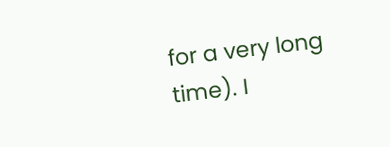for a very long time). I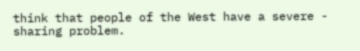think that people of the West have a severe - sharing problem.